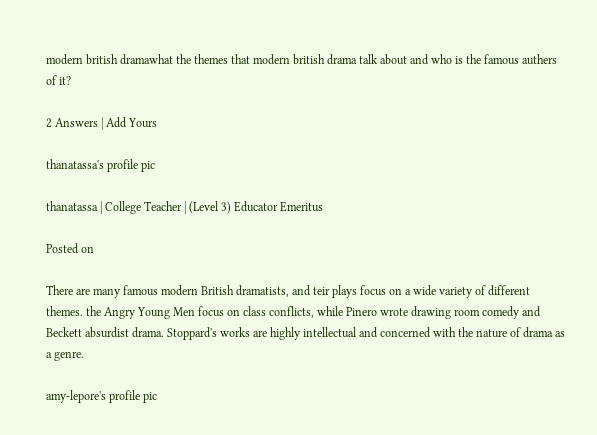modern british dramawhat the themes that modern british drama talk about and who is the famous authers of it?

2 Answers | Add Yours

thanatassa's profile pic

thanatassa | College Teacher | (Level 3) Educator Emeritus

Posted on

There are many famous modern British dramatists, and teir plays focus on a wide variety of different themes. the Angry Young Men focus on class conflicts, while Pinero wrote drawing room comedy and Beckett absurdist drama. Stoppard's works are highly intellectual and concerned with the nature of drama as a genre.

amy-lepore's profile pic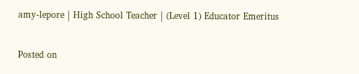amy-lepore | High School Teacher | (Level 1) Educator Emeritus

Posted on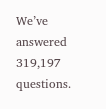We’ve answered 319,197 questions.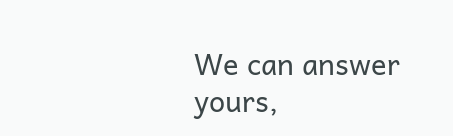We can answer yours,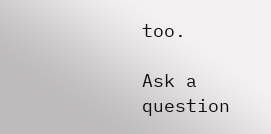too.

Ask a question